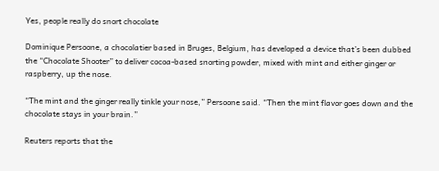Yes, people really do snort chocolate

Dominique Persoone, a chocolatier based in Bruges, Belgium, has developed a device that’s been dubbed the “Chocolate Shooter” to deliver cocoa-based snorting powder, mixed with mint and either ginger or raspberry, up the nose.

“The mint and the ginger really tinkle your nose,” Persoone said. “Then the mint flavor goes down and the chocolate stays in your brain.”

Reuters reports that the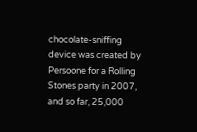chocolate-sniffing device was created by Persoone for a Rolling Stones party in 2007, and so far, 25,000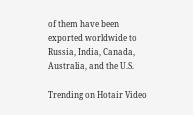of them have been exported worldwide to Russia, India, Canada, Australia, and the U.S.

Trending on Hotair Video